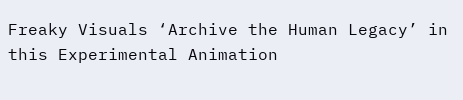Freaky Visuals ‘Archive the Human Legacy’ in this Experimental Animation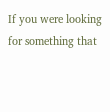If you were looking for something that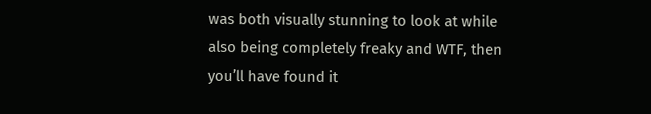was both visually stunning to look at while also being completely freaky and WTF, then you’ll have found it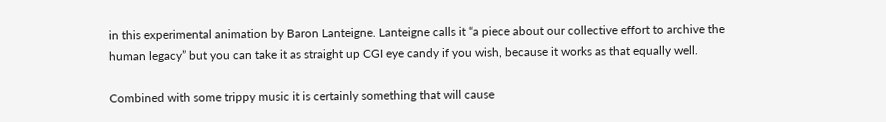in this experimental animation by Baron Lanteigne. Lanteigne calls it “a piece about our collective effort to archive the human legacy” but you can take it as straight up CGI eye candy if you wish, because it works as that equally well.

Combined with some trippy music it is certainly something that will cause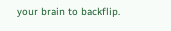your brain to backflip.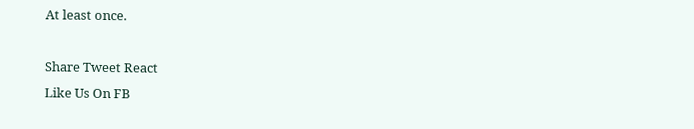At least once.

Share Tweet React
Like Us On FB